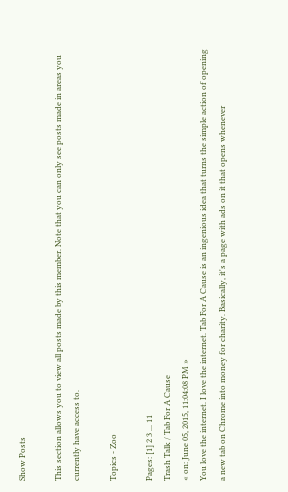Show Posts

This section allows you to view all posts made by this member. Note that you can only see posts made in areas you currently have access to.

Topics - Zoo

Pages: [1] 2 3 ... 11
Trash Talk / Tab For A Cause
« on: June 05, 2015, 11:04:08 PM »
You love the internet. I love the internet. Tab For A Cause is an ingenious idea that turns the simple action of opening a new tab on Chrome into money for charity. Basically, it's a page with ads on it that opens whenever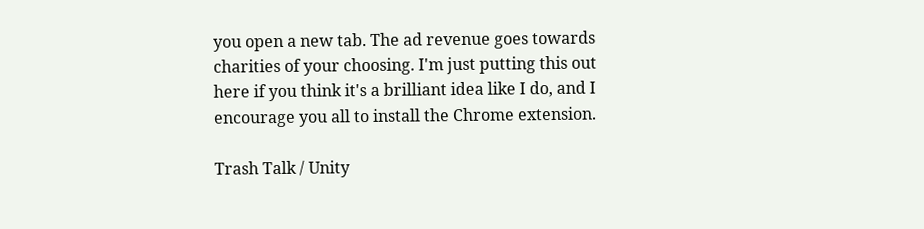you open a new tab. The ad revenue goes towards charities of your choosing. I'm just putting this out here if you think it's a brilliant idea like I do, and I encourage you all to install the Chrome extension.

Trash Talk / Unity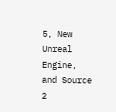5, New Unreal Engine, and Source 2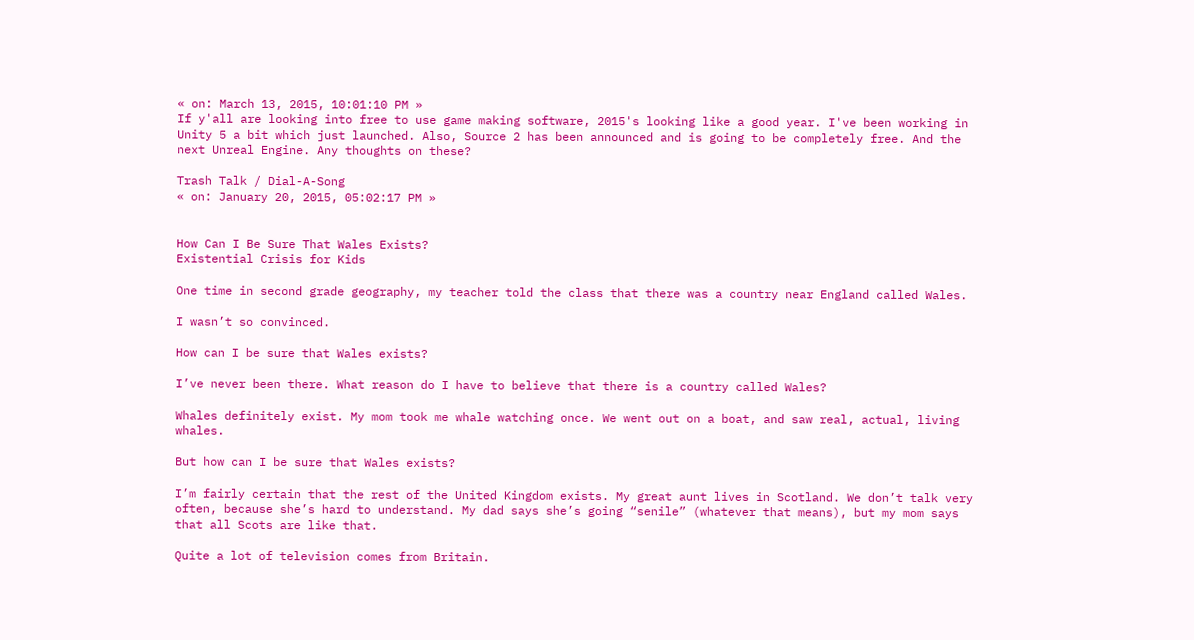« on: March 13, 2015, 10:01:10 PM »
If y'all are looking into free to use game making software, 2015's looking like a good year. I've been working in Unity 5 a bit which just launched. Also, Source 2 has been announced and is going to be completely free. And the next Unreal Engine. Any thoughts on these?

Trash Talk / Dial-A-Song
« on: January 20, 2015, 05:02:17 PM »


How Can I Be Sure That Wales Exists?
Existential Crisis for Kids

One time in second grade geography, my teacher told the class that there was a country near England called Wales.

I wasn’t so convinced.

How can I be sure that Wales exists?

I’ve never been there. What reason do I have to believe that there is a country called Wales?

Whales definitely exist. My mom took me whale watching once. We went out on a boat, and saw real, actual, living whales.

But how can I be sure that Wales exists?

I’m fairly certain that the rest of the United Kingdom exists. My great aunt lives in Scotland. We don’t talk very often, because she’s hard to understand. My dad says she’s going “senile” (whatever that means), but my mom says that all Scots are like that.

Quite a lot of television comes from Britain.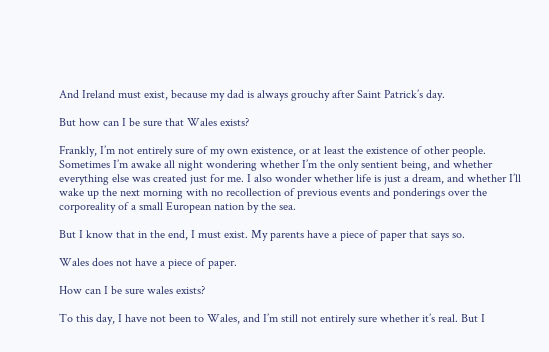And Ireland must exist, because my dad is always grouchy after Saint Patrick’s day.

But how can I be sure that Wales exists?

Frankly, I’m not entirely sure of my own existence, or at least the existence of other people. Sometimes I’m awake all night wondering whether I’m the only sentient being, and whether everything else was created just for me. I also wonder whether life is just a dream, and whether I’ll wake up the next morning with no recollection of previous events and ponderings over the corporeality of a small European nation by the sea.

But I know that in the end, I must exist. My parents have a piece of paper that says so.

Wales does not have a piece of paper.

How can I be sure wales exists?

To this day, I have not been to Wales, and I’m still not entirely sure whether it’s real. But I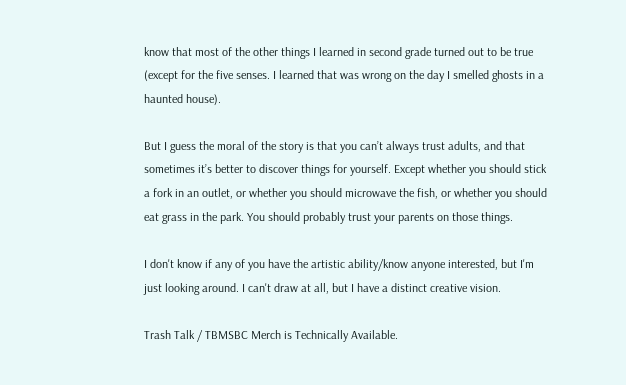know that most of the other things I learned in second grade turned out to be true (except for the five senses. I learned that was wrong on the day I smelled ghosts in a haunted house).

But I guess the moral of the story is that you can’t always trust adults, and that sometimes it’s better to discover things for yourself. Except whether you should stick a fork in an outlet, or whether you should microwave the fish, or whether you should eat grass in the park. You should probably trust your parents on those things.

I don't know if any of you have the artistic ability/know anyone interested, but I'm just looking around. I can't draw at all, but I have a distinct creative vision.

Trash Talk / TBMSBC Merch is Technically Available.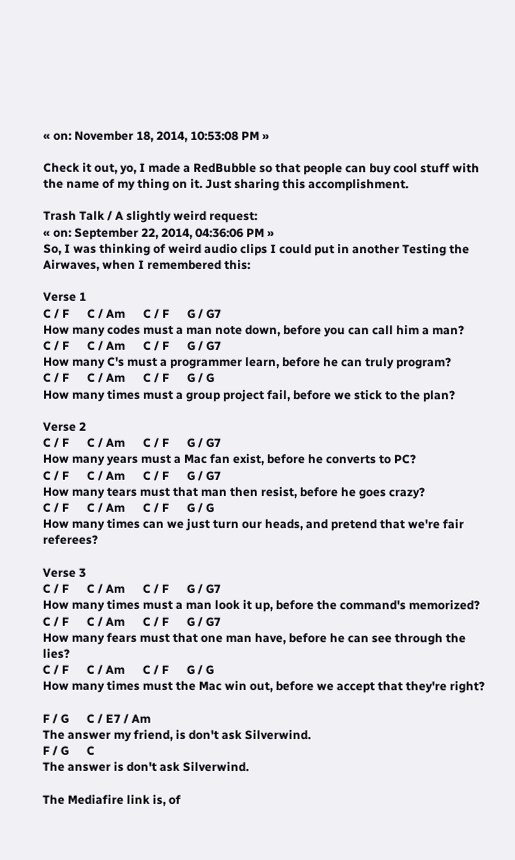« on: November 18, 2014, 10:53:08 PM »

Check it out, yo, I made a RedBubble so that people can buy cool stuff with the name of my thing on it. Just sharing this accomplishment.

Trash Talk / A slightly weird request:
« on: September 22, 2014, 04:36:06 PM »
So, I was thinking of weird audio clips I could put in another Testing the Airwaves, when I remembered this:

Verse 1
C / F      C / Am      C / F      G / G7
How many codes must a man note down, before you can call him a man?
C / F      C / Am      C / F      G / G7
How many C's must a programmer learn, before he can truly program?
C / F      C / Am      C / F      G / G
How many times must a group project fail, before we stick to the plan?

Verse 2
C / F      C / Am      C / F      G / G7
How many years must a Mac fan exist, before he converts to PC?
C / F      C / Am      C / F      G / G7
How many tears must that man then resist, before he goes crazy?
C / F      C / Am      C / F      G / G
How many times can we just turn our heads, and pretend that we're fair referees?

Verse 3
C / F      C / Am      C / F      G / G7
How many times must a man look it up, before the command's memorized?
C / F      C / Am      C / F      G / G7
How many fears must that one man have, before he can see through the lies?
C / F      C / Am      C / F      G / G
How many times must the Mac win out, before we accept that they're right?

F / G      C / E7 / Am
The answer my friend, is don't ask Silverwind.
F / G      C
The answer is don't ask Silverwind.

The Mediafire link is, of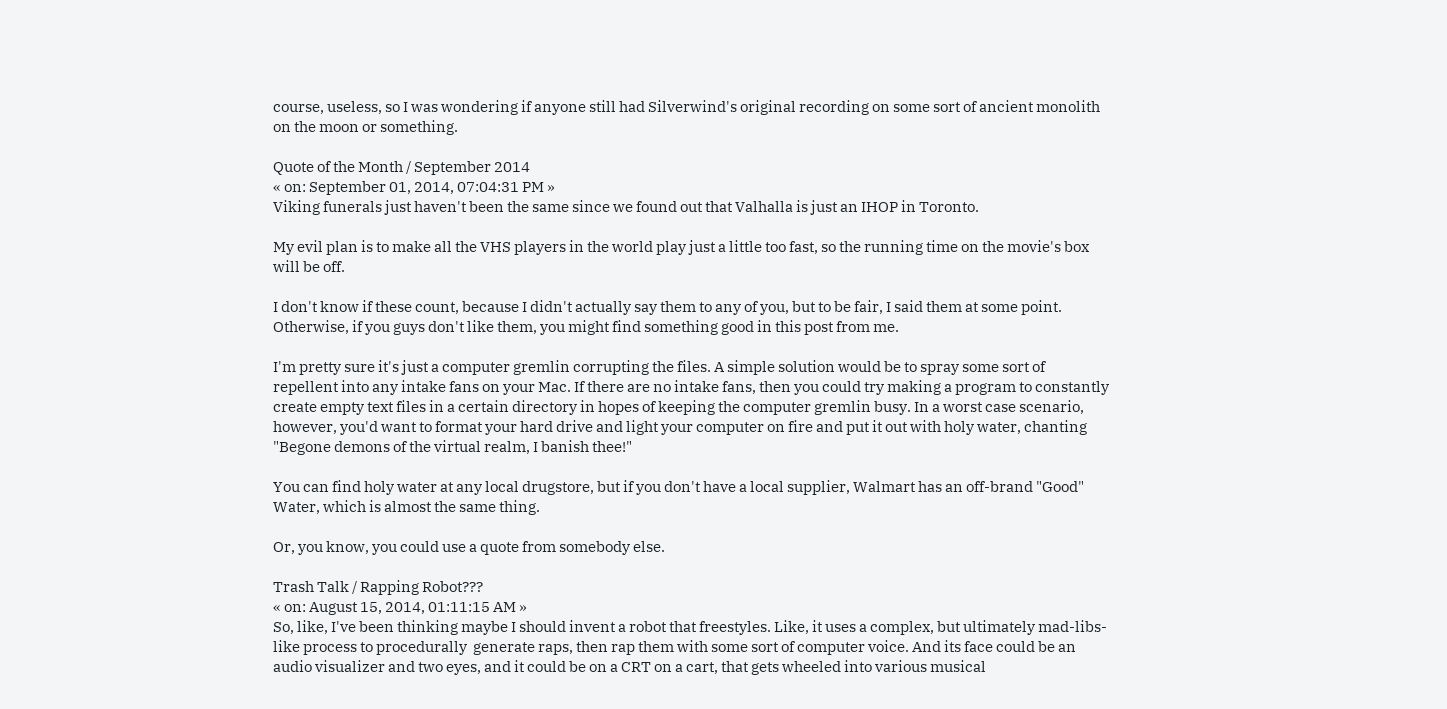course, useless, so I was wondering if anyone still had Silverwind's original recording on some sort of ancient monolith on the moon or something.

Quote of the Month / September 2014
« on: September 01, 2014, 07:04:31 PM »
Viking funerals just haven't been the same since we found out that Valhalla is just an IHOP in Toronto.

My evil plan is to make all the VHS players in the world play just a little too fast, so the running time on the movie's box will be off.

I don't know if these count, because I didn't actually say them to any of you, but to be fair, I said them at some point. Otherwise, if you guys don't like them, you might find something good in this post from me.

I'm pretty sure it's just a computer gremlin corrupting the files. A simple solution would be to spray some sort of repellent into any intake fans on your Mac. If there are no intake fans, then you could try making a program to constantly create empty text files in a certain directory in hopes of keeping the computer gremlin busy. In a worst case scenario, however, you'd want to format your hard drive and light your computer on fire and put it out with holy water, chanting "Begone demons of the virtual realm, I banish thee!"

You can find holy water at any local drugstore, but if you don't have a local supplier, Walmart has an off-brand "Good" Water, which is almost the same thing.

Or, you know, you could use a quote from somebody else.

Trash Talk / Rapping Robot???
« on: August 15, 2014, 01:11:15 AM »
So, like, I've been thinking maybe I should invent a robot that freestyles. Like, it uses a complex, but ultimately mad-libs-like process to procedurally  generate raps, then rap them with some sort of computer voice. And its face could be an audio visualizer and two eyes, and it could be on a CRT on a cart, that gets wheeled into various musical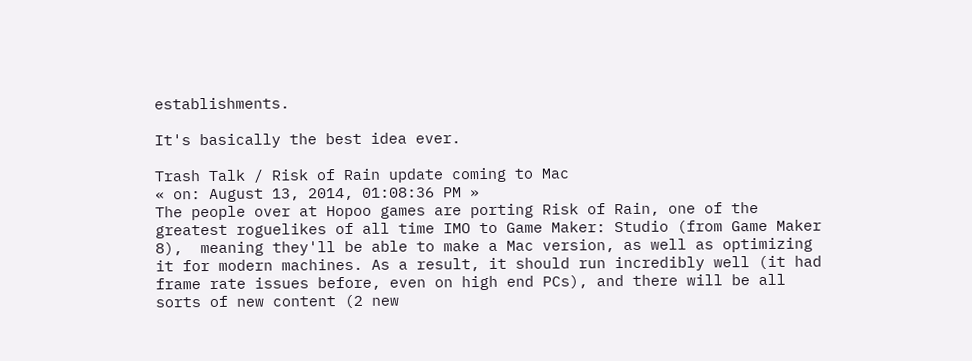establishments.

It's basically the best idea ever.

Trash Talk / Risk of Rain update coming to Mac
« on: August 13, 2014, 01:08:36 PM »
The people over at Hopoo games are porting Risk of Rain, one of the greatest roguelikes of all time IMO to Game Maker: Studio (from Game Maker 8),  meaning they'll be able to make a Mac version, as well as optimizing it for modern machines. As a result, it should run incredibly well (it had frame rate issues before, even on high end PCs), and there will be all sorts of new content (2 new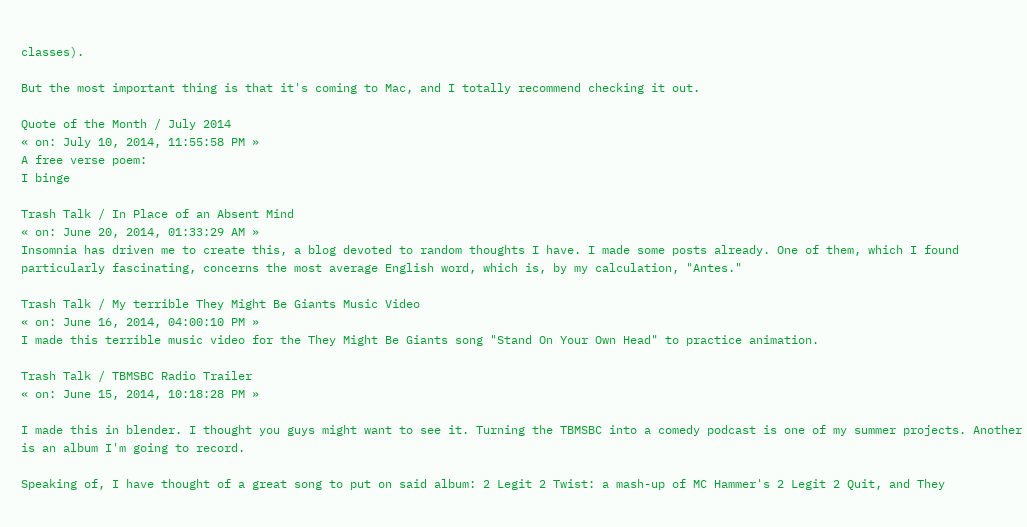classes).

But the most important thing is that it's coming to Mac, and I totally recommend checking it out.

Quote of the Month / July 2014
« on: July 10, 2014, 11:55:58 PM »
A free verse poem:
I binge

Trash Talk / In Place of an Absent Mind
« on: June 20, 2014, 01:33:29 AM »
Insomnia has driven me to create this, a blog devoted to random thoughts I have. I made some posts already. One of them, which I found particularly fascinating, concerns the most average English word, which is, by my calculation, "Antes."

Trash Talk / My terrible They Might Be Giants Music Video
« on: June 16, 2014, 04:00:10 PM »
I made this terrible music video for the They Might Be Giants song "Stand On Your Own Head" to practice animation.

Trash Talk / TBMSBC Radio Trailer
« on: June 15, 2014, 10:18:28 PM »

I made this in blender. I thought you guys might want to see it. Turning the TBMSBC into a comedy podcast is one of my summer projects. Another is an album I'm going to record.

Speaking of, I have thought of a great song to put on said album: 2 Legit 2 Twist: a mash-up of MC Hammer's 2 Legit 2 Quit, and They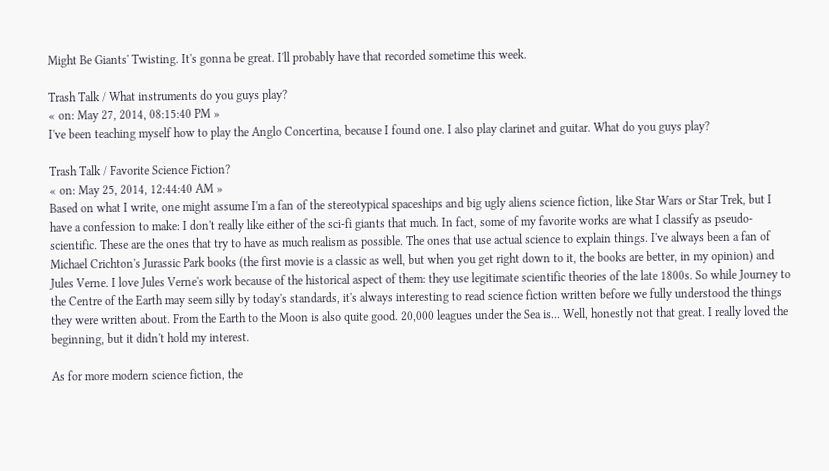Might Be Giants' Twisting. It's gonna be great. I'll probably have that recorded sometime this week.

Trash Talk / What instruments do you guys play?
« on: May 27, 2014, 08:15:40 PM »
I've been teaching myself how to play the Anglo Concertina, because I found one. I also play clarinet and guitar. What do you guys play?

Trash Talk / Favorite Science Fiction?
« on: May 25, 2014, 12:44:40 AM »
Based on what I write, one might assume I'm a fan of the stereotypical spaceships and big ugly aliens science fiction, like Star Wars or Star Trek, but I have a confession to make: I don't really like either of the sci-fi giants that much. In fact, some of my favorite works are what I classify as pseudo-scientific. These are the ones that try to have as much realism as possible. The ones that use actual science to explain things. I've always been a fan of Michael Crichton's Jurassic Park books (the first movie is a classic as well, but when you get right down to it, the books are better, in my opinion) and Jules Verne. I love Jules Verne's work because of the historical aspect of them: they use legitimate scientific theories of the late 1800s. So while Journey to the Centre of the Earth may seem silly by today's standards, it's always interesting to read science fiction written before we fully understood the things they were written about. From the Earth to the Moon is also quite good. 20,000 leagues under the Sea is... Well, honestly not that great. I really loved the beginning, but it didn't hold my interest.

As for more modern science fiction, the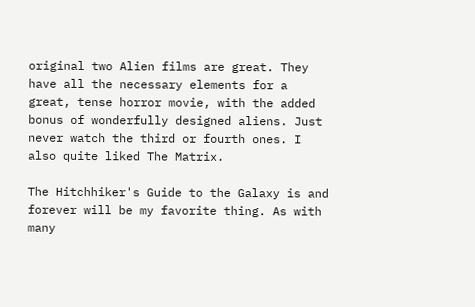original two Alien films are great. They have all the necessary elements for a great, tense horror movie, with the added bonus of wonderfully designed aliens. Just never watch the third or fourth ones. I also quite liked The Matrix.

The Hitchhiker's Guide to the Galaxy is and forever will be my favorite thing. As with many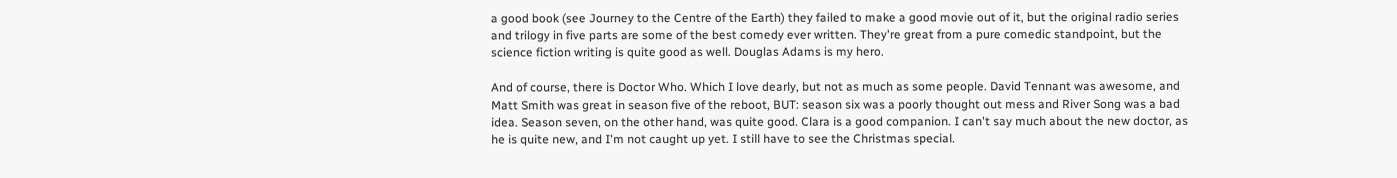a good book (see Journey to the Centre of the Earth) they failed to make a good movie out of it, but the original radio series and trilogy in five parts are some of the best comedy ever written. They're great from a pure comedic standpoint, but the science fiction writing is quite good as well. Douglas Adams is my hero.

And of course, there is Doctor Who. Which I love dearly, but not as much as some people. David Tennant was awesome, and Matt Smith was great in season five of the reboot, BUT: season six was a poorly thought out mess and River Song was a bad idea. Season seven, on the other hand, was quite good. Clara is a good companion. I can't say much about the new doctor, as he is quite new, and I'm not caught up yet. I still have to see the Christmas special.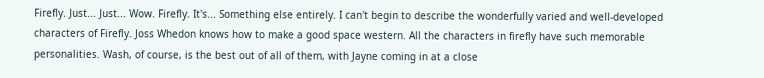Firefly. Just... Just... Wow. Firefly. It's... Something else entirely. I can't begin to describe the wonderfully varied and well-developed characters of Firefly. Joss Whedon knows how to make a good space western. All the characters in firefly have such memorable personalities. Wash, of course, is the best out of all of them, with Jayne coming in at a close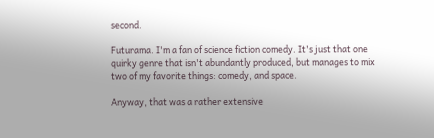second.

Futurama. I'm a fan of science fiction comedy. It's just that one quirky genre that isn't abundantly produced, but manages to mix two of my favorite things: comedy, and space.

Anyway, that was a rather extensive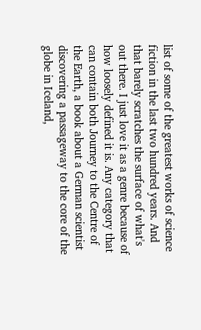list of some of the greatest works of science fiction in the last two hundred years. And that barely scratches the surface of what's out there. I just love it as a genre because of how loosely defined it is. Any category that can contain both Journey to the Centre of the Earth, a book about a German scientist discovering a passageway to the core of the globe in Iceland,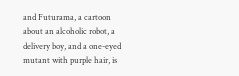and Futurama, a cartoon about an alcoholic robot, a delivery boy, and a one-eyed mutant with purple hair, is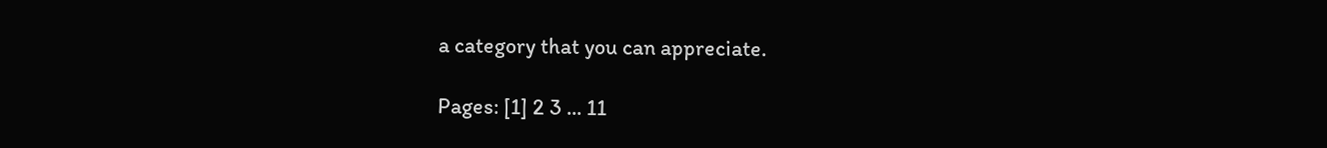a category that you can appreciate.

Pages: [1] 2 3 ... 11